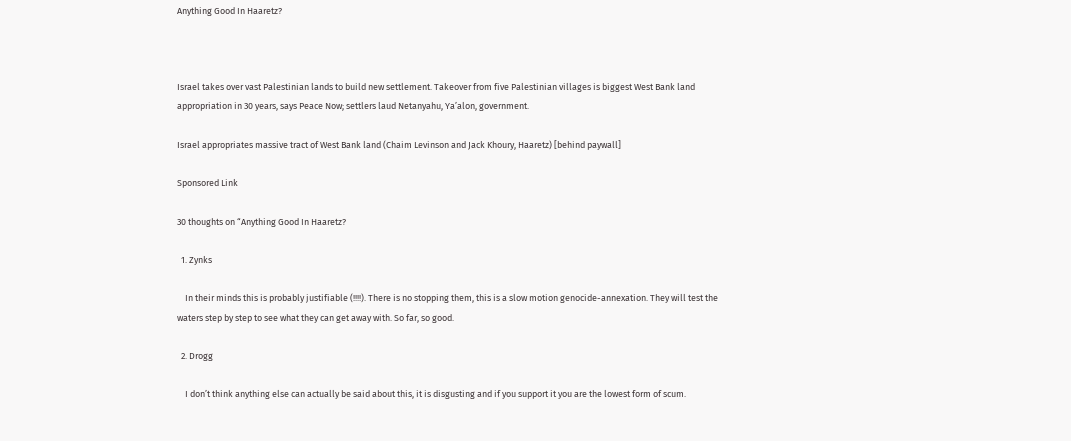Anything Good In Haaretz?



Israel takes over vast Palestinian lands to build new settlement. Takeover from five Palestinian villages is biggest West Bank land appropriation in 30 years, says Peace Now; settlers laud Netanyahu, Ya’alon, government.

Israel appropriates massive tract of West Bank land (Chaim Levinson and Jack Khoury, Haaretz) [behind paywall]

Sponsored Link

30 thoughts on “Anything Good In Haaretz?

  1. Zynks

    In their minds this is probably justifiable (!!!!). There is no stopping them, this is a slow motion genocide-annexation. They will test the waters step by step to see what they can get away with. So far, so good.

  2. Drogg

    I don’t think anything else can actually be said about this, it is disgusting and if you support it you are the lowest form of scum.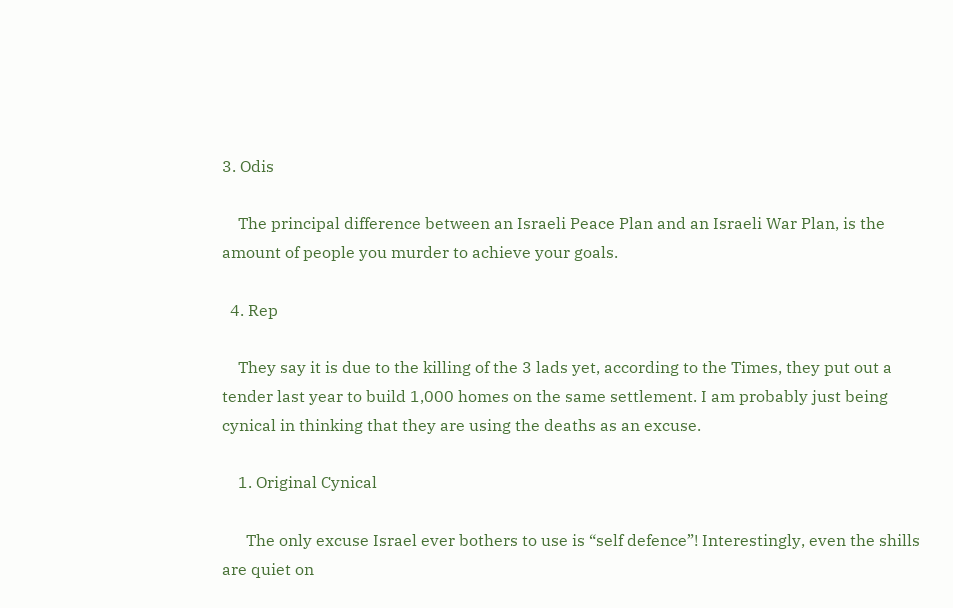3. Odis

    The principal difference between an Israeli Peace Plan and an Israeli War Plan, is the amount of people you murder to achieve your goals.

  4. Rep

    They say it is due to the killing of the 3 lads yet, according to the Times, they put out a tender last year to build 1,000 homes on the same settlement. I am probably just being cynical in thinking that they are using the deaths as an excuse.

    1. Original Cynical

      The only excuse Israel ever bothers to use is “self defence”! Interestingly, even the shills are quiet on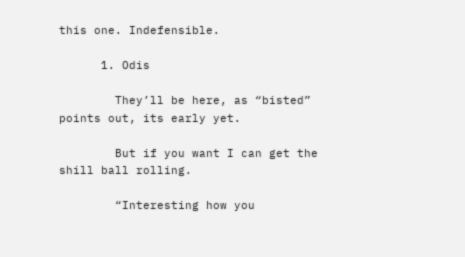this one. Indefensible.

      1. Odis

        They’ll be here, as “bisted” points out, its early yet.

        But if you want I can get the shill ball rolling.

        “Interesting how you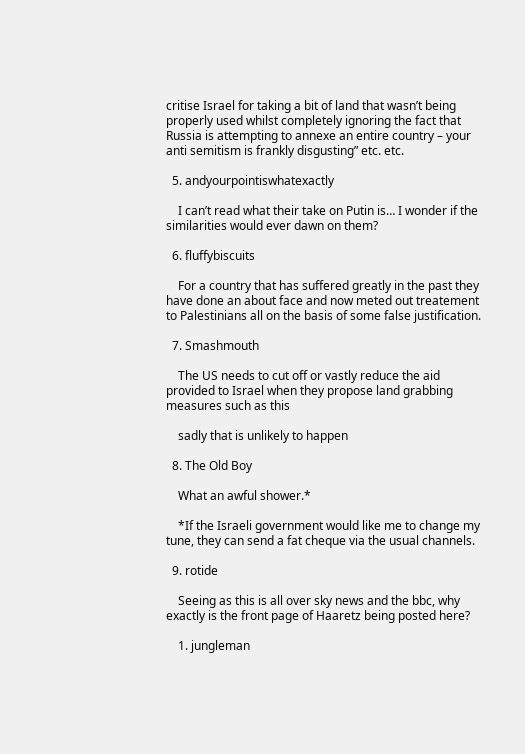critise Israel for taking a bit of land that wasn’t being properly used whilst completely ignoring the fact that Russia is attempting to annexe an entire country – your anti semitism is frankly disgusting” etc. etc.

  5. andyourpointiswhatexactly

    I can’t read what their take on Putin is… I wonder if the similarities would ever dawn on them?

  6. fluffybiscuits

    For a country that has suffered greatly in the past they have done an about face and now meted out treatement to Palestinians all on the basis of some false justification.

  7. Smashmouth

    The US needs to cut off or vastly reduce the aid provided to Israel when they propose land grabbing measures such as this

    sadly that is unlikely to happen

  8. The Old Boy

    What an awful shower.*

    *If the Israeli government would like me to change my tune, they can send a fat cheque via the usual channels.

  9. rotide

    Seeing as this is all over sky news and the bbc, why exactly is the front page of Haaretz being posted here?

    1. jungleman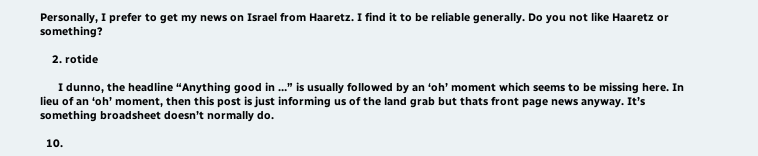Personally, I prefer to get my news on Israel from Haaretz. I find it to be reliable generally. Do you not like Haaretz or something?

    2. rotide

      I dunno, the headline “Anything good in …” is usually followed by an ‘oh’ moment which seems to be missing here. In lieu of an ‘oh’ moment, then this post is just informing us of the land grab but thats front page news anyway. It’s something broadsheet doesn’t normally do.

  10.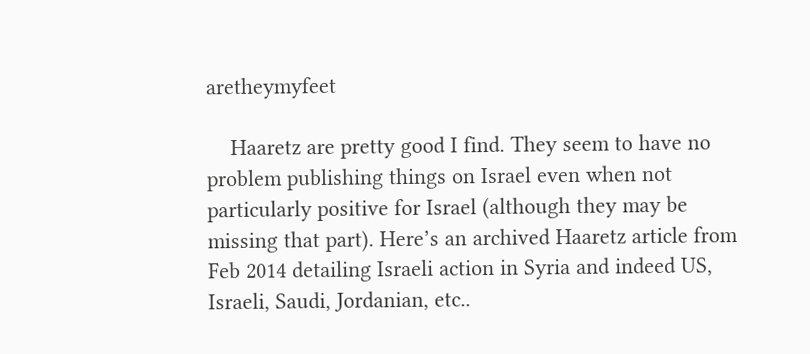aretheymyfeet

    Haaretz are pretty good I find. They seem to have no problem publishing things on Israel even when not particularly positive for Israel (although they may be missing that part). Here’s an archived Haaretz article from Feb 2014 detailing Israeli action in Syria and indeed US, Israeli, Saudi, Jordanian, etc..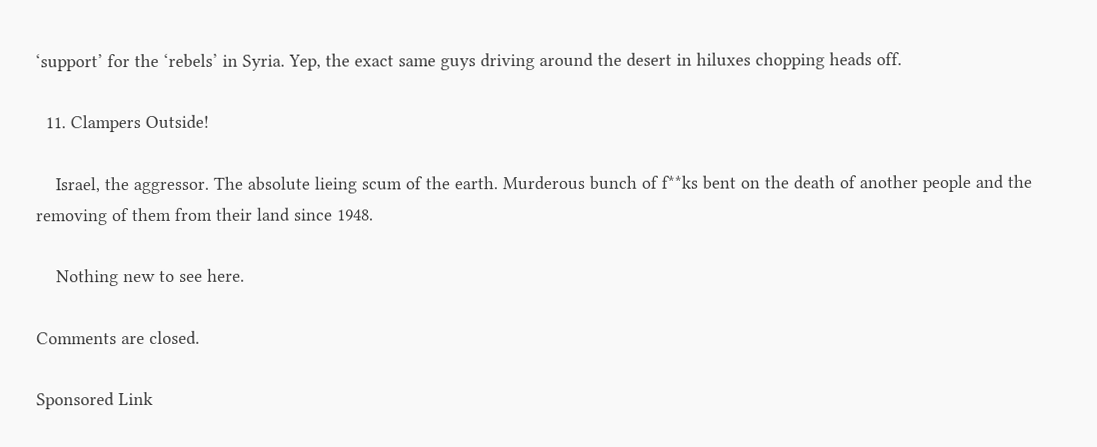‘support’ for the ‘rebels’ in Syria. Yep, the exact same guys driving around the desert in hiluxes chopping heads off.

  11. Clampers Outside!

    Israel, the aggressor. The absolute lieing scum of the earth. Murderous bunch of f**ks bent on the death of another people and the removing of them from their land since 1948.

    Nothing new to see here.

Comments are closed.

Sponsored Link